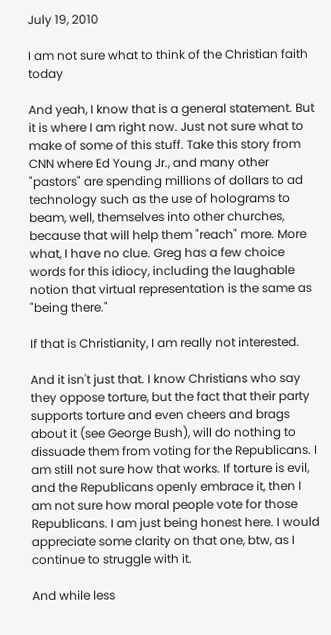July 19, 2010

I am not sure what to think of the Christian faith today

And yeah, I know that is a general statement. But it is where I am right now. Just not sure what to make of some of this stuff. Take this story from CNN where Ed Young Jr., and many other "pastors" are spending millions of dollars to ad technology such as the use of holograms to beam, well, themselves into other churches, because that will help them "reach" more. More what, I have no clue. Greg has a few choice words for this idiocy, including the laughable notion that virtual representation is the same as "being there."

If that is Christianity, I am really not interested.

And it isn't just that. I know Christians who say they oppose torture, but the fact that their party supports torture and even cheers and brags about it (see George Bush), will do nothing to dissuade them from voting for the Republicans. I am still not sure how that works. If torture is evil, and the Republicans openly embrace it, then I am not sure how moral people vote for those Republicans. I am just being honest here. I would appreciate some clarity on that one, btw, as I continue to struggle with it.

And while less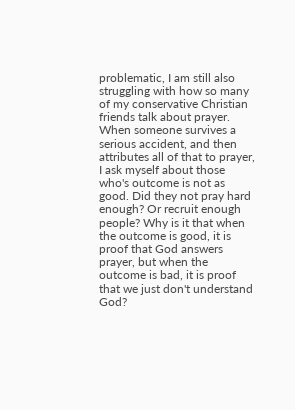problematic, I am still also struggling with how so many of my conservative Christian friends talk about prayer. When someone survives a serious accident, and then attributes all of that to prayer, I ask myself about those who's outcome is not as good. Did they not pray hard enough? Or recruit enough people? Why is it that when the outcome is good, it is proof that God answers prayer, but when the outcome is bad, it is proof that we just don't understand God?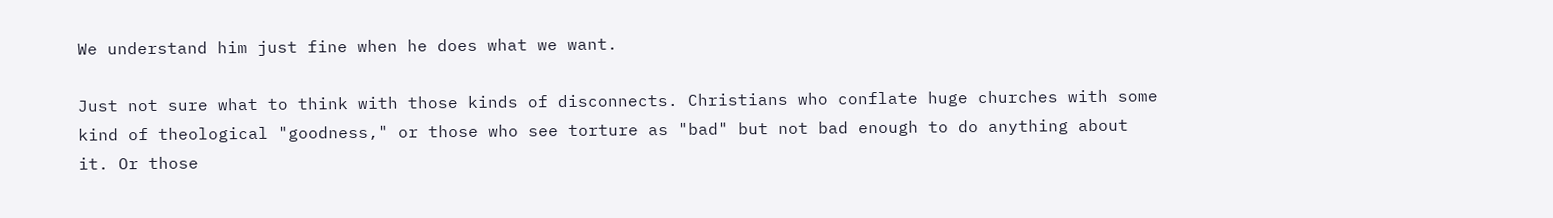We understand him just fine when he does what we want.

Just not sure what to think with those kinds of disconnects. Christians who conflate huge churches with some kind of theological "goodness," or those who see torture as "bad" but not bad enough to do anything about it. Or those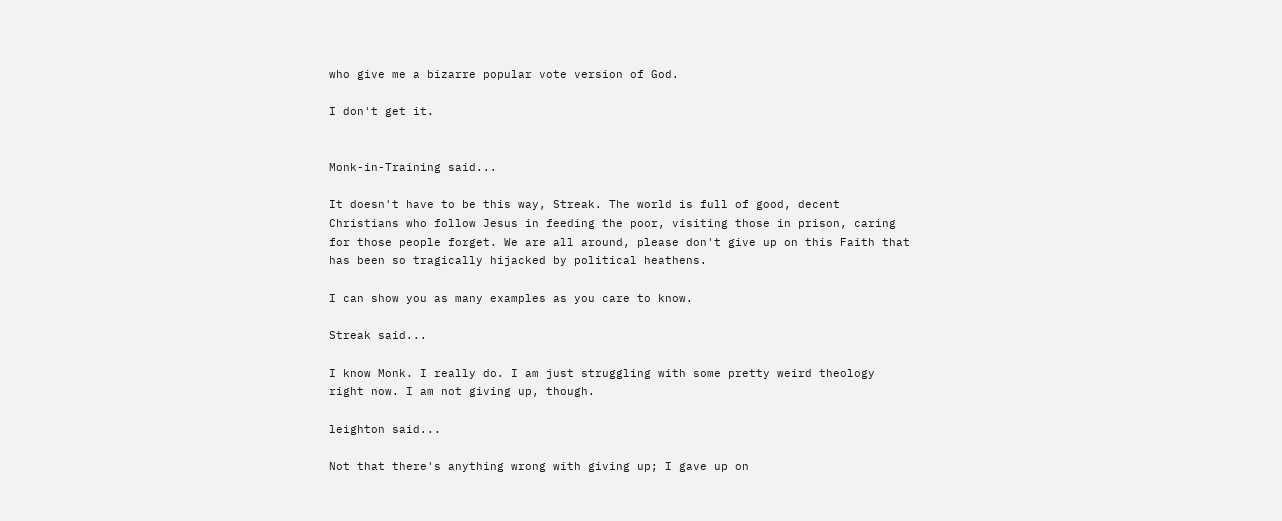who give me a bizarre popular vote version of God.

I don't get it.


Monk-in-Training said...

It doesn't have to be this way, Streak. The world is full of good, decent Christians who follow Jesus in feeding the poor, visiting those in prison, caring for those people forget. We are all around, please don't give up on this Faith that has been so tragically hijacked by political heathens.

I can show you as many examples as you care to know.

Streak said...

I know Monk. I really do. I am just struggling with some pretty weird theology right now. I am not giving up, though.

leighton said...

Not that there's anything wrong with giving up; I gave up on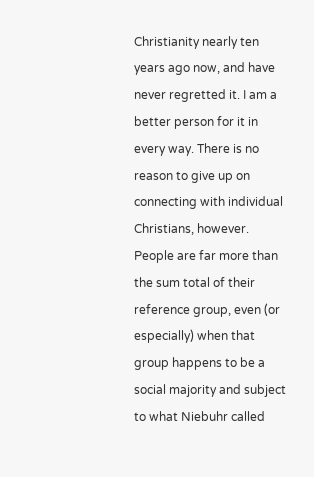Christianity nearly ten years ago now, and have never regretted it. I am a better person for it in every way. There is no reason to give up on connecting with individual Christians, however. People are far more than the sum total of their reference group, even (or especially) when that group happens to be a social majority and subject to what Niebuhr called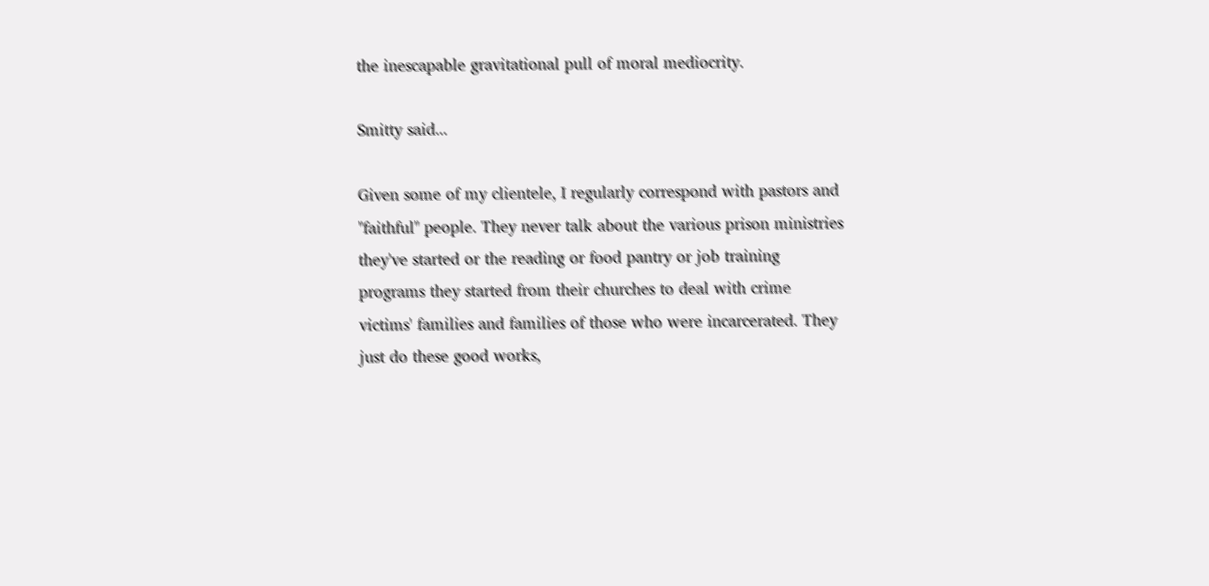the inescapable gravitational pull of moral mediocrity.

Smitty said...

Given some of my clientele, I regularly correspond with pastors and "faithful" people. They never talk about the various prison ministries they've started or the reading or food pantry or job training programs they started from their churches to deal with crime victims' families and families of those who were incarcerated. They just do these good works,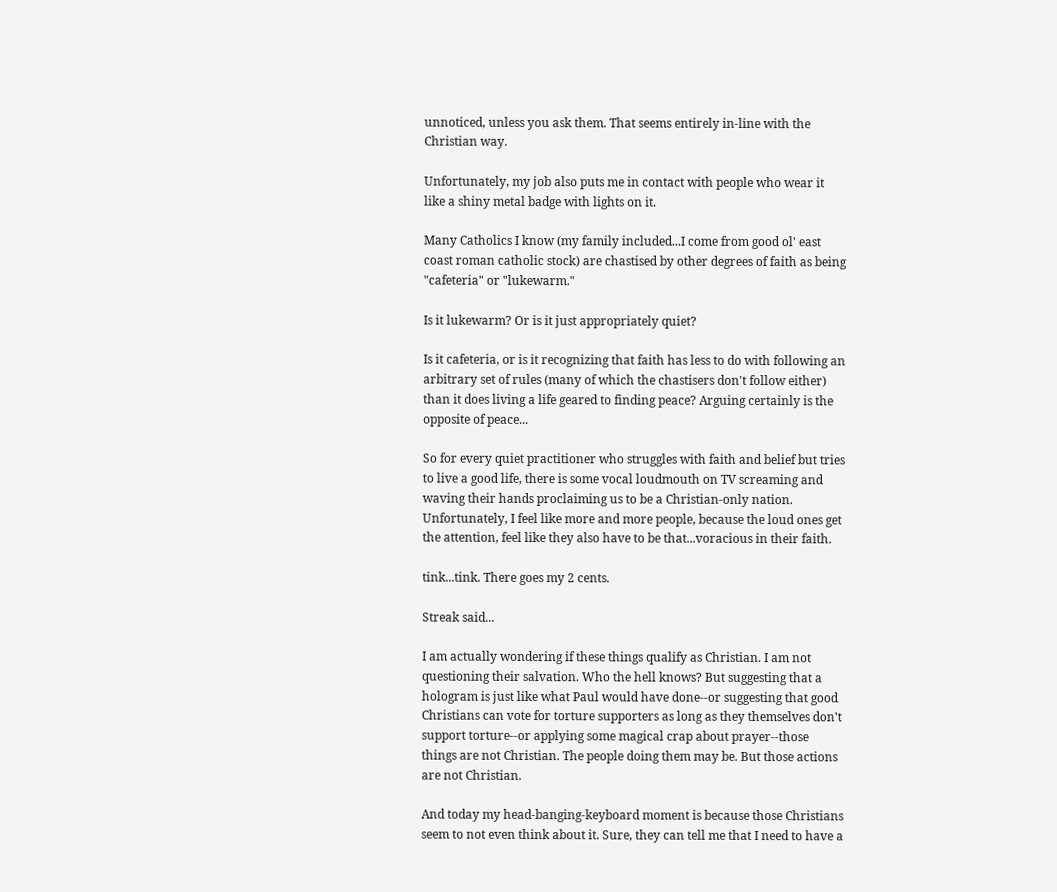unnoticed, unless you ask them. That seems entirely in-line with the Christian way.

Unfortunately, my job also puts me in contact with people who wear it like a shiny metal badge with lights on it.

Many Catholics I know (my family included...I come from good ol' east coast roman catholic stock) are chastised by other degrees of faith as being "cafeteria" or "lukewarm."

Is it lukewarm? Or is it just appropriately quiet?

Is it cafeteria, or is it recognizing that faith has less to do with following an arbitrary set of rules (many of which the chastisers don't follow either) than it does living a life geared to finding peace? Arguing certainly is the opposite of peace...

So for every quiet practitioner who struggles with faith and belief but tries to live a good life, there is some vocal loudmouth on TV screaming and waving their hands proclaiming us to be a Christian-only nation. Unfortunately, I feel like more and more people, because the loud ones get the attention, feel like they also have to be that...voracious in their faith.

tink...tink. There goes my 2 cents.

Streak said...

I am actually wondering if these things qualify as Christian. I am not questioning their salvation. Who the hell knows? But suggesting that a hologram is just like what Paul would have done--or suggesting that good Christians can vote for torture supporters as long as they themselves don't support torture--or applying some magical crap about prayer--those things are not Christian. The people doing them may be. But those actions are not Christian.

And today my head-banging-keyboard moment is because those Christians seem to not even think about it. Sure, they can tell me that I need to have a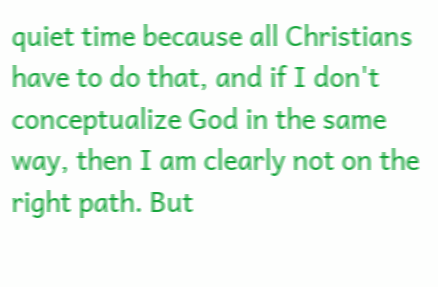quiet time because all Christians have to do that, and if I don't conceptualize God in the same way, then I am clearly not on the right path. But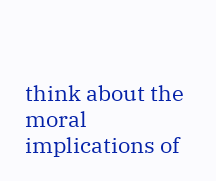think about the moral implications of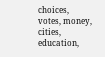choices, votes, money, cities, education,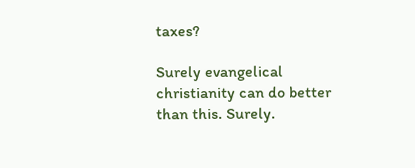taxes?

Surely evangelical christianity can do better than this. Surely.